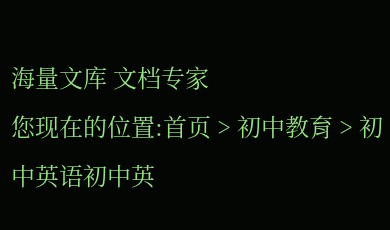海量文库 文档专家
您现在的位置:首页 > 初中教育 > 初中英语初中英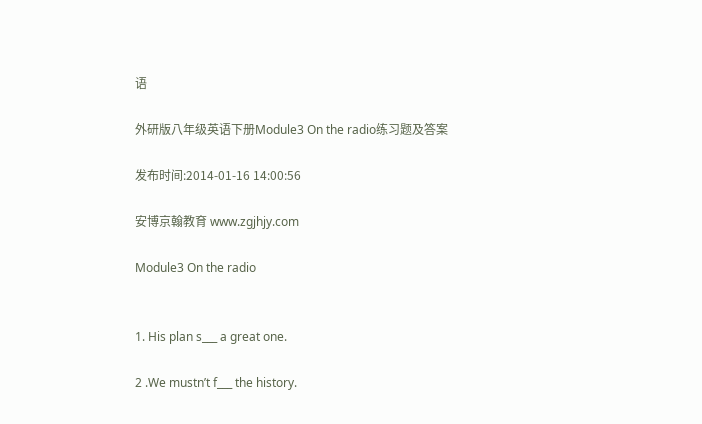语

外研版八年级英语下册Module3 On the radio练习题及答案

发布时间:2014-01-16 14:00:56

安博京翰教育 www.zgjhjy.com

Module3 On the radio


1. His plan s___ a great one.

2 .We mustn’t f___ the history.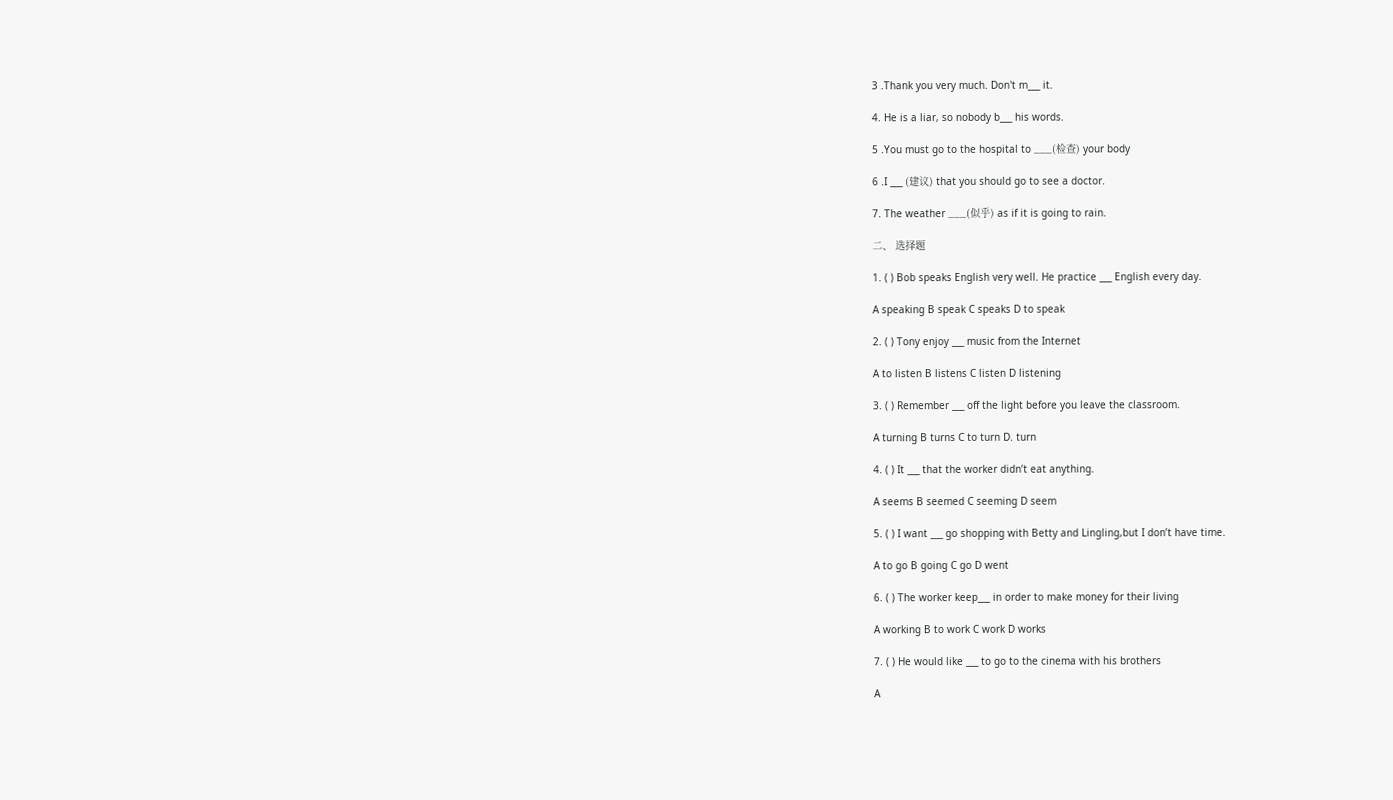3 .Thank you very much. Don't m___ it.

4. He is a liar, so nobody b___ his words.

5 .You must go to the hospital to ___(检查) your body

6 .I ___ (建议) that you should go to see a doctor.

7. The weather ___(似乎) as if it is going to rain.

二、 选择题

1. ( ) Bob speaks English very well. He practice ___ English every day.

A speaking B speak C speaks D to speak

2. ( ) Tony enjoy ___ music from the Internet

A to listen B listens C listen D listening

3. ( ) Remember ___ off the light before you leave the classroom.

A turning B turns C to turn D. turn

4. ( ) It ___ that the worker didn’t eat anything.

A seems B seemed C seeming D seem

5. ( ) I want ___ go shopping with Betty and Lingling,but I don’t have time.

A to go B going C go D went

6. ( ) The worker keep___ in order to make money for their living

A working B to work C work D works

7. ( ) He would like ___ to go to the cinema with his brothers

A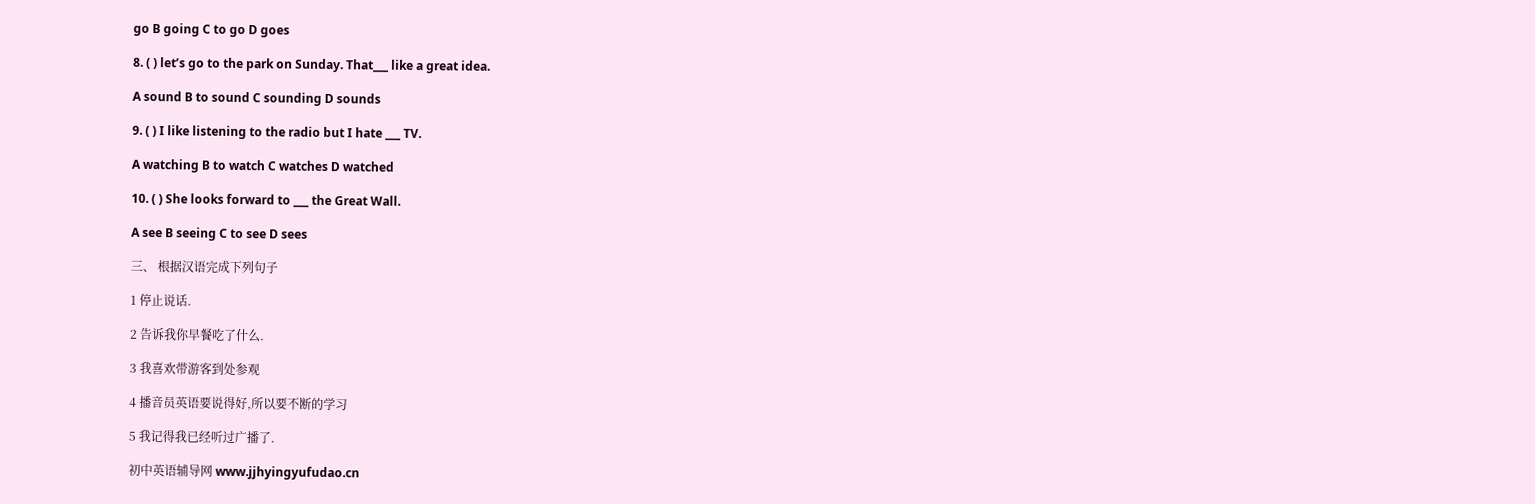go B going C to go D goes

8. ( ) let’s go to the park on Sunday. That___ like a great idea.

A sound B to sound C sounding D sounds

9. ( ) I like listening to the radio but I hate ___ TV.

A watching B to watch C watches D watched

10. ( ) She looks forward to ___ the Great Wall.

A see B seeing C to see D sees

三、 根据汉语完成下列句子

1 停止说话.

2 告诉我你早餐吃了什么.

3 我喜欢带游客到处参观

4 播音员英语要说得好,所以要不断的学习

5 我记得我已经听过广播了.

初中英语辅导网 www.jjhyingyufudao.cn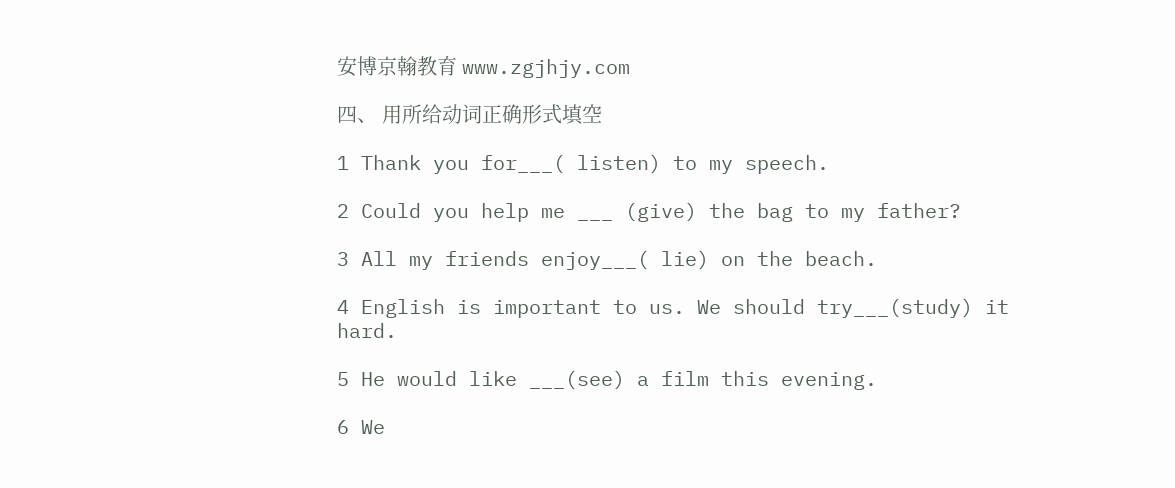安博京翰教育 www.zgjhjy.com

四、 用所给动词正确形式填空

1 Thank you for___( listen) to my speech.

2 Could you help me ___ (give) the bag to my father?

3 All my friends enjoy___( lie) on the beach.

4 English is important to us. We should try___(study) it hard.

5 He would like ___(see) a film this evening.

6 We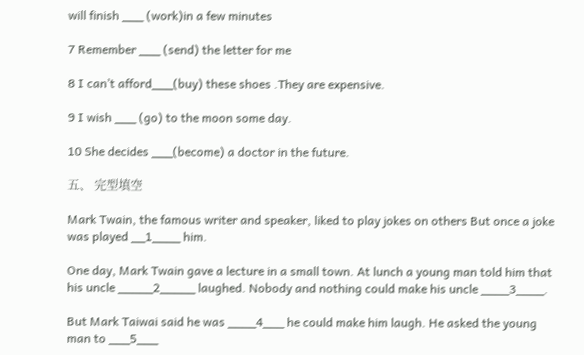will finish ___ (work)in a few minutes

7 Remember ___ (send) the letter for me

8 I can’t afford___(buy) these shoes .They are expensive.

9 I wish ___ (go) to the moon some day.

10 She decides ___(become) a doctor in the future.

五、 完型填空

Mark Twain, the famous writer and speaker, liked to play jokes on others But once a joke was played __1____ him.

One day, Mark Twain gave a lecture in a small town. At lunch a young man told him that his uncle _____2_____ laughed. Nobody and nothing could make his uncle ____3____.

But Mark Taiwai said he was ____4___ he could make him laugh. He asked the young man to ___5___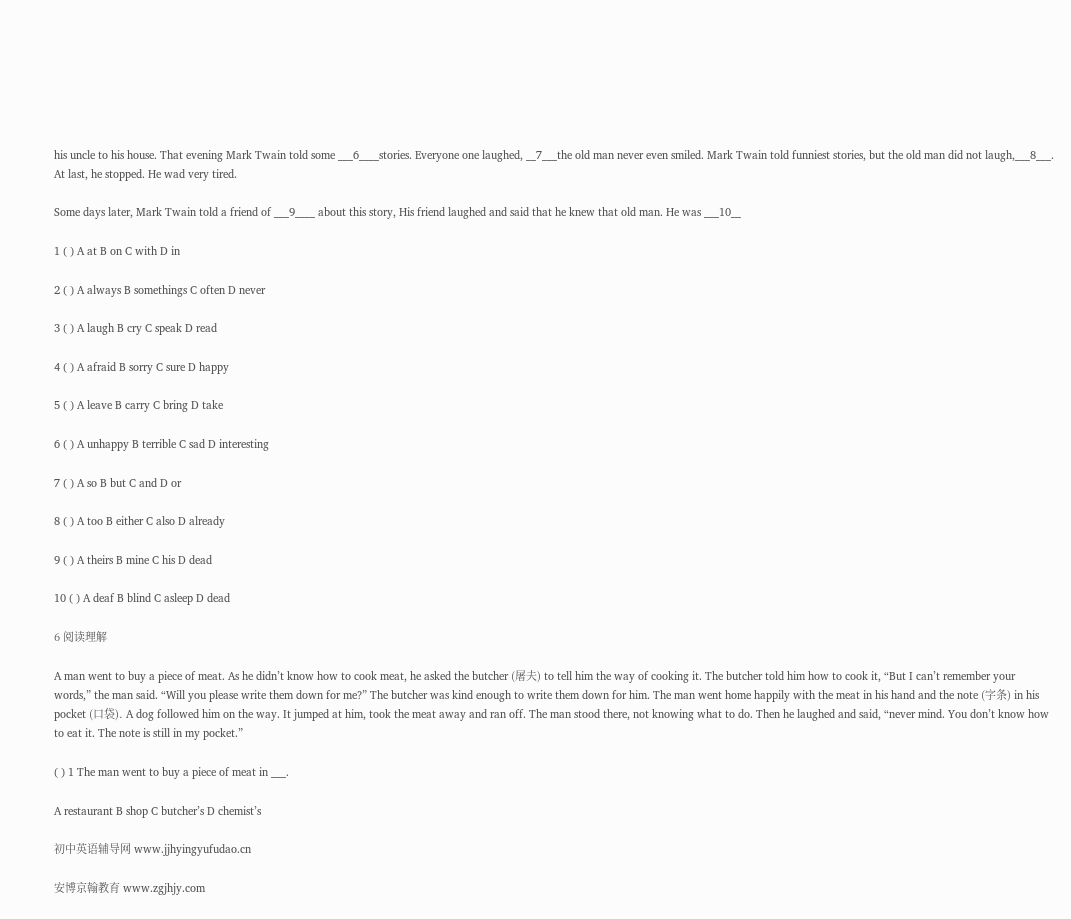his uncle to his house. That evening Mark Twain told some ___6____stories. Everyone one laughed, __7___the old man never even smiled. Mark Twain told funniest stories, but the old man did not laugh,___8___. At last, he stopped. He wad very tired.

Some days later, Mark Twain told a friend of ___9____ about this story, His friend laughed and said that he knew that old man. He was ___10__

1 ( ) A at B on C with D in

2 ( ) A always B somethings C often D never

3 ( ) A laugh B cry C speak D read

4 ( ) A afraid B sorry C sure D happy

5 ( ) A leave B carry C bring D take

6 ( ) A unhappy B terrible C sad D interesting

7 ( ) A so B but C and D or

8 ( ) A too B either C also D already

9 ( ) A theirs B mine C his D dead

10 ( ) A deaf B blind C asleep D dead

6 阅读理解

A man went to buy a piece of meat. As he didn’t know how to cook meat, he asked the butcher (屠夫) to tell him the way of cooking it. The butcher told him how to cook it, “But I can’t remember your words,” the man said. “Will you please write them down for me?” The butcher was kind enough to write them down for him. The man went home happily with the meat in his hand and the note (字条) in his pocket (口袋). A dog followed him on the way. It jumped at him, took the meat away and ran off. The man stood there, not knowing what to do. Then he laughed and said, “never mind. You don’t know how to eat it. The note is still in my pocket.”

( ) 1 The man went to buy a piece of meat in ___.

A restaurant B shop C butcher’s D chemist’s

初中英语辅导网 www.jjhyingyufudao.cn

安博京翰教育 www.zgjhjy.com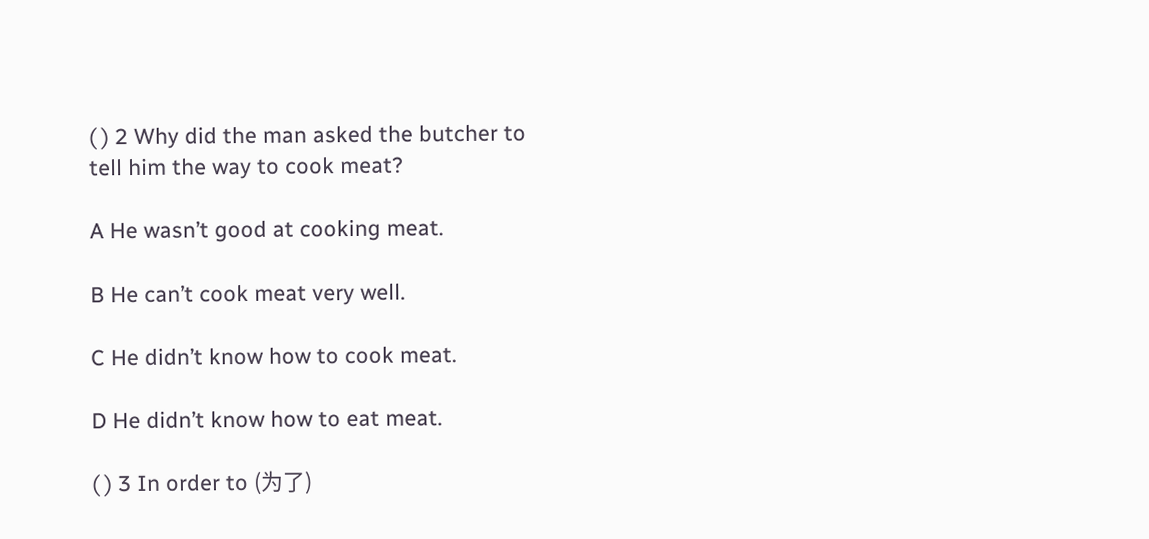( ) 2 Why did the man asked the butcher to tell him the way to cook meat?

A He wasn’t good at cooking meat.

B He can’t cook meat very well.

C He didn’t know how to cook meat.

D He didn’t know how to eat meat.

( ) 3 In order to (为了)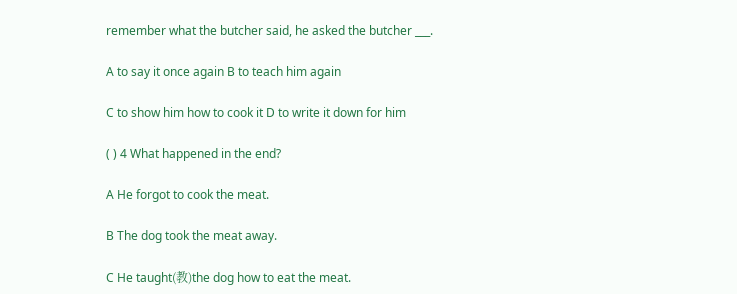remember what the butcher said, he asked the butcher ___.

A to say it once again B to teach him again

C to show him how to cook it D to write it down for him

( ) 4 What happened in the end?

A He forgot to cook the meat.

B The dog took the meat away.

C He taught(教)the dog how to eat the meat.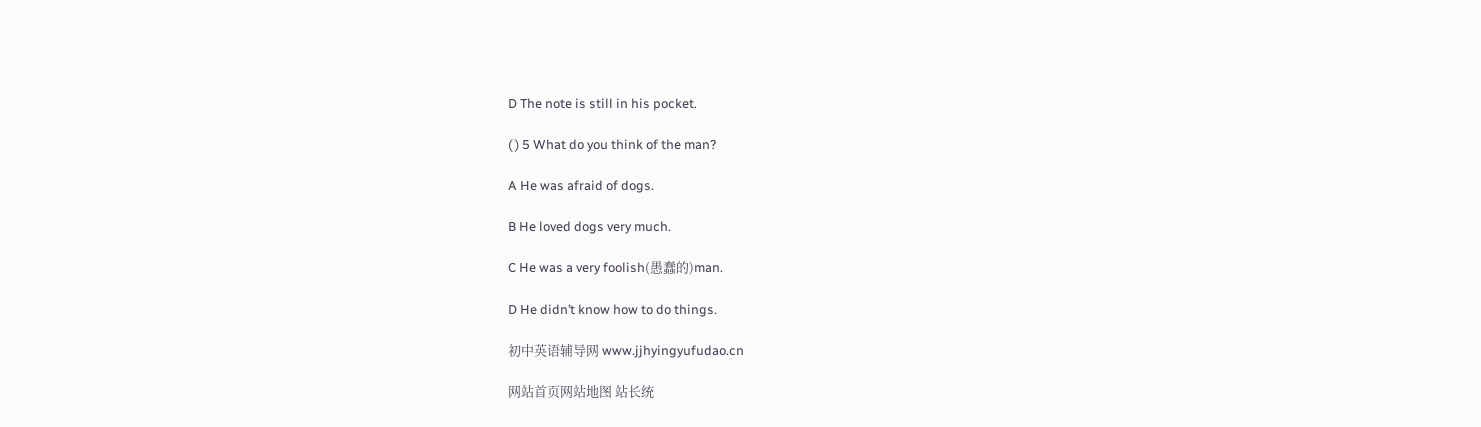D The note is still in his pocket.

( ) 5 What do you think of the man?

A He was afraid of dogs.

B He loved dogs very much.

C He was a very foolish(愚蠢的)man.

D He didn’t know how to do things.

初中英语辅导网 www.jjhyingyufudao.cn

网站首页网站地图 站长统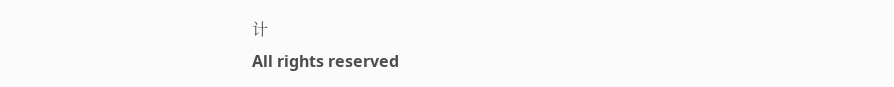计
All rights reserved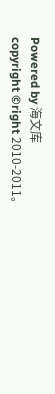Powered by 海文库
copyright ©right 2010-2011。